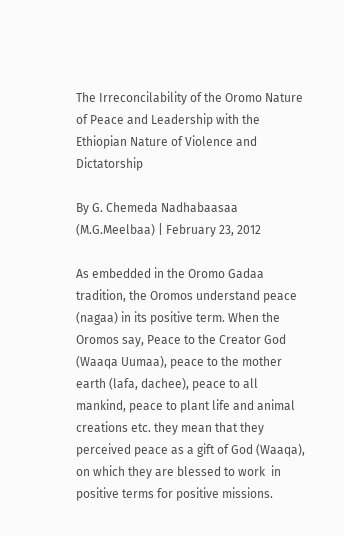The Irreconcilability of the Oromo Nature of Peace and Leadership with the Ethiopian Nature of Violence and Dictatorship

By G. Chemeda Nadhabaasaa (M.G.Meelbaa) | February 23, 2012

As embedded in the Oromo Gadaa tradition, the Oromos understand peace (nagaa) in its positive term. When the Oromos say, Peace to the Creator God (Waaqa Uumaa), peace to the mother earth (lafa, dachee), peace to all mankind, peace to plant life and animal creations etc. they mean that they perceived peace as a gift of God (Waaqa), on which they are blessed to work  in positive terms for positive missions.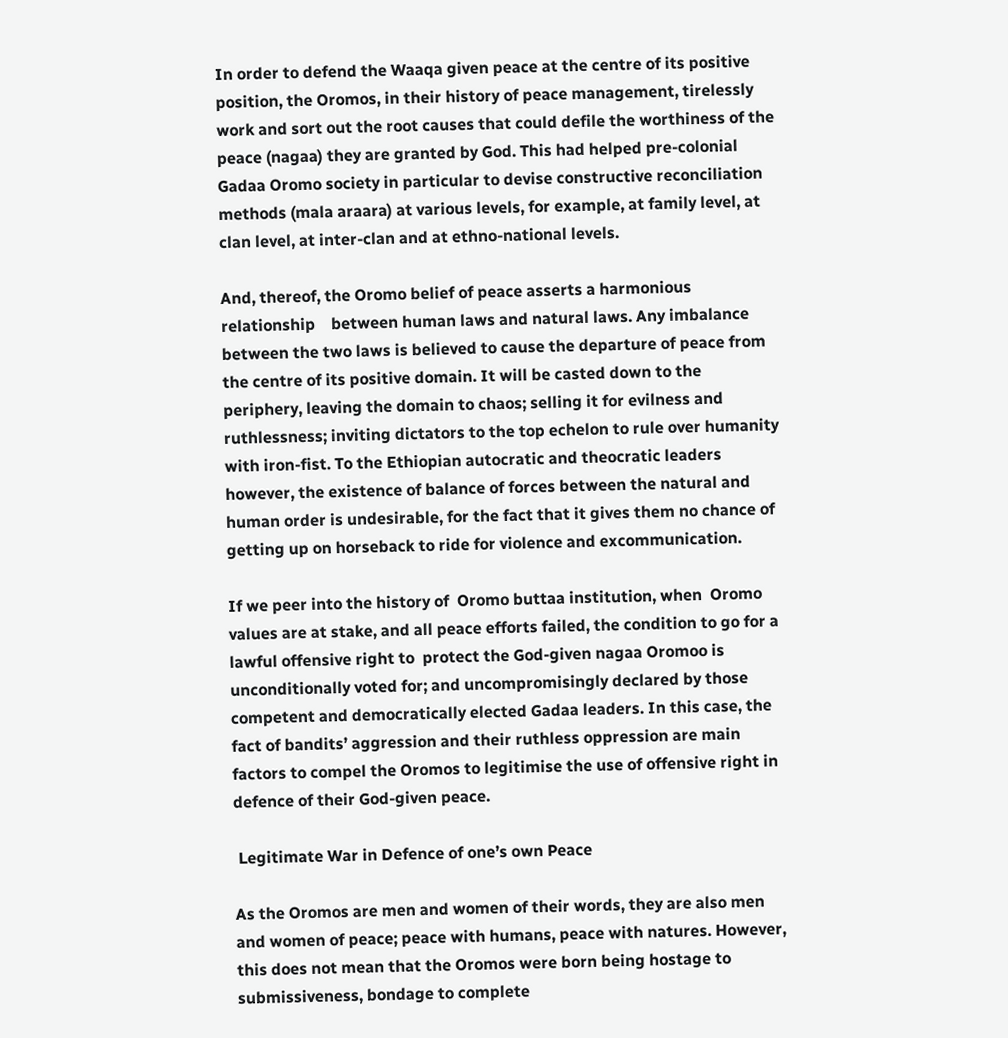In order to defend the Waaqa given peace at the centre of its positive position, the Oromos, in their history of peace management, tirelessly work and sort out the root causes that could defile the worthiness of the peace (nagaa) they are granted by God. This had helped pre-colonial Gadaa Oromo society in particular to devise constructive reconciliation methods (mala araara) at various levels, for example, at family level, at clan level, at inter-clan and at ethno-national levels.

And, thereof, the Oromo belief of peace asserts a harmonious relationship    between human laws and natural laws. Any imbalance between the two laws is believed to cause the departure of peace from the centre of its positive domain. It will be casted down to the periphery, leaving the domain to chaos; selling it for evilness and ruthlessness; inviting dictators to the top echelon to rule over humanity with iron-fist. To the Ethiopian autocratic and theocratic leaders however, the existence of balance of forces between the natural and human order is undesirable, for the fact that it gives them no chance of getting up on horseback to ride for violence and excommunication.

If we peer into the history of  Oromo buttaa institution, when  Oromo values are at stake, and all peace efforts failed, the condition to go for a lawful offensive right to  protect the God-given nagaa Oromoo is unconditionally voted for; and uncompromisingly declared by those competent and democratically elected Gadaa leaders. In this case, the fact of bandits’ aggression and their ruthless oppression are main factors to compel the Oromos to legitimise the use of offensive right in defence of their God-given peace.

 Legitimate War in Defence of one’s own Peace

As the Oromos are men and women of their words, they are also men and women of peace; peace with humans, peace with natures. However, this does not mean that the Oromos were born being hostage to submissiveness, bondage to complete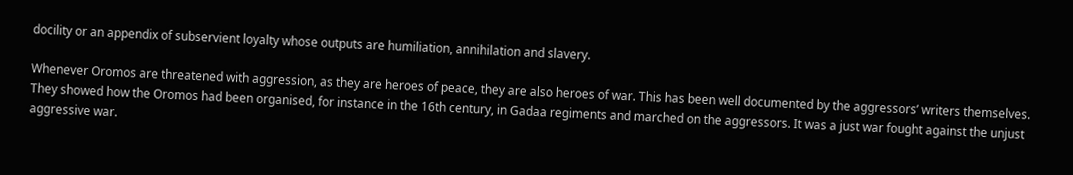docility or an appendix of subservient loyalty whose outputs are humiliation, annihilation and slavery.

Whenever Oromos are threatened with aggression, as they are heroes of peace, they are also heroes of war. This has been well documented by the aggressors’ writers themselves. They showed how the Oromos had been organised, for instance in the 16th century, in Gadaa regiments and marched on the aggressors. It was a just war fought against the unjust aggressive war.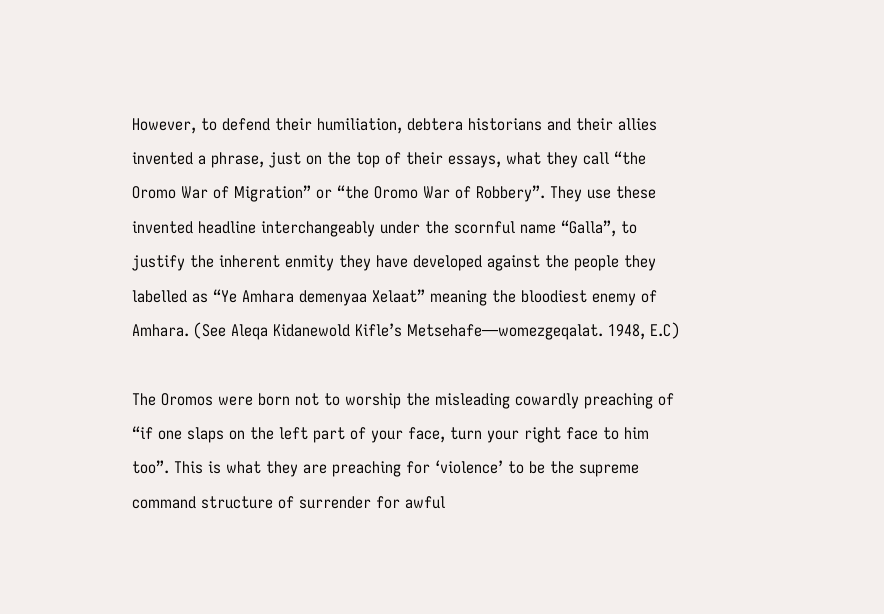However, to defend their humiliation, debtera historians and their allies invented a phrase, just on the top of their essays, what they call “the Oromo War of Migration” or “the Oromo War of Robbery”. They use these invented headline interchangeably under the scornful name “Galla”, to justify the inherent enmity they have developed against the people they labelled as “Ye Amhara demenyaa Xelaat” meaning the bloodiest enemy of Amhara. (See Aleqa Kidanewold Kifle’s Metsehafe—womezgeqalat. 1948, E.C)

The Oromos were born not to worship the misleading cowardly preaching of “if one slaps on the left part of your face, turn your right face to him too”. This is what they are preaching for ‘violence’ to be the supreme command structure of surrender for awful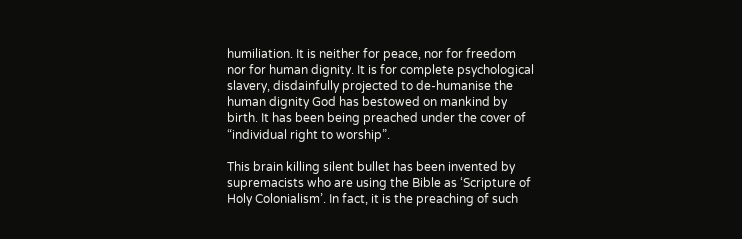humiliation. It is neither for peace, nor for freedom nor for human dignity. It is for complete psychological slavery, disdainfully projected to de-humanise the human dignity God has bestowed on mankind by birth. It has been being preached under the cover of “individual right to worship”.

This brain killing silent bullet has been invented by supremacists who are using the Bible as ‘Scripture of Holy Colonialism’. In fact, it is the preaching of such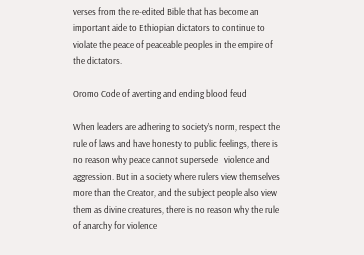verses from the re-edited Bible that has become an important aide to Ethiopian dictators to continue to violate the peace of peaceable peoples in the empire of the dictators.

Oromo Code of averting and ending blood feud

When leaders are adhering to society’s norm, respect the rule of laws and have honesty to public feelings, there is no reason why peace cannot supersede   violence and aggression. But in a society where rulers view themselves more than the Creator, and the subject people also view them as divine creatures, there is no reason why the rule of anarchy for violence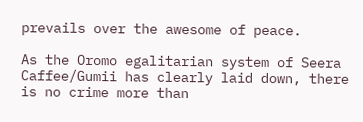prevails over the awesome of peace.

As the Oromo egalitarian system of Seera Caffee/Gumii has clearly laid down, there is no crime more than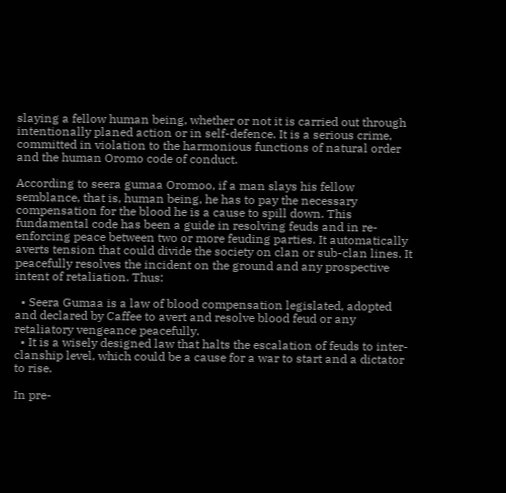slaying a fellow human being, whether or not it is carried out through intentionally planed action or in self-defence. It is a serious crime, committed in violation to the harmonious functions of natural order and the human Oromo code of conduct.

According to seera gumaa Oromoo, if a man slays his fellow semblance, that is, human being, he has to pay the necessary compensation for the blood he is a cause to spill down. This fundamental code has been a guide in resolving feuds and in re-enforcing peace between two or more feuding parties. It automatically averts tension that could divide the society on clan or sub-clan lines. It peacefully resolves the incident on the ground and any prospective intent of retaliation. Thus:

  • Seera Gumaa is a law of blood compensation legislated, adopted and declared by Caffee to avert and resolve blood feud or any retaliatory vengeance peacefully.
  • It is a wisely designed law that halts the escalation of feuds to inter-clanship level, which could be a cause for a war to start and a dictator to rise.

In pre-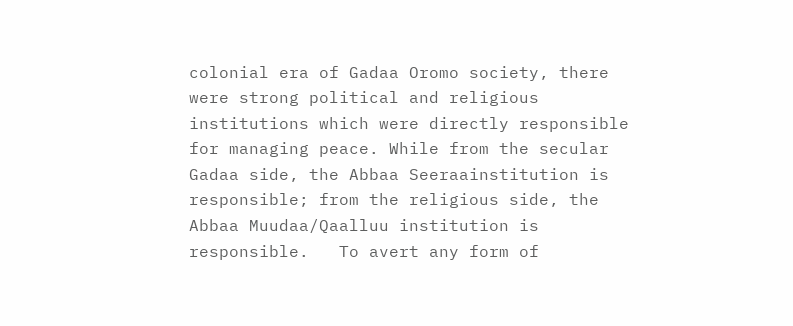colonial era of Gadaa Oromo society, there were strong political and religious institutions which were directly responsible for managing peace. While from the secular Gadaa side, the Abbaa Seeraainstitution is responsible; from the religious side, the Abbaa Muudaa/Qaalluu institution is responsible.   To avert any form of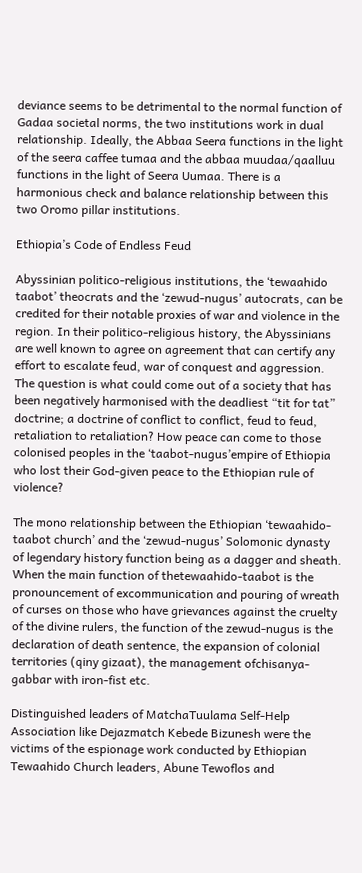deviance seems to be detrimental to the normal function of Gadaa societal norms, the two institutions work in dual relationship. Ideally, the Abbaa Seera functions in the light of the seera caffee tumaa and the abbaa muudaa/qaalluu functions in the light of Seera Uumaa. There is a harmonious check and balance relationship between this two Oromo pillar institutions.

Ethiopia’s Code of Endless Feud

Abyssinian politico-religious institutions, the ‘tewaahido taabot’ theocrats and the ‘zewud-nugus’ autocrats, can be credited for their notable proxies of war and violence in the region. In their politico-religious history, the Abyssinians are well known to agree on agreement that can certify any effort to escalate feud, war of conquest and aggression. The question is what could come out of a society that has been negatively harmonised with the deadliest “tit for tat” doctrine; a doctrine of conflict to conflict, feud to feud, retaliation to retaliation? How peace can come to those colonised peoples in the ‘taabot-nugus’empire of Ethiopia who lost their God-given peace to the Ethiopian rule of violence?

The mono relationship between the Ethiopian ‘tewaahido-taabot church’ and the ‘zewud-nugus’ Solomonic dynasty of legendary history function being as a dagger and sheath. When the main function of thetewaahido-taabot is the pronouncement of excommunication and pouring of wreath of curses on those who have grievances against the cruelty of the divine rulers, the function of the zewud-nugus is the declaration of death sentence, the expansion of colonial territories (qiny gizaat), the management ofchisanya-gabbar with iron-fist etc.

Distinguished leaders of MatchaTuulama Self-Help Association like Dejazmatch Kebede Bizunesh were the victims of the espionage work conducted by Ethiopian Tewaahido Church leaders, Abune Tewoflos and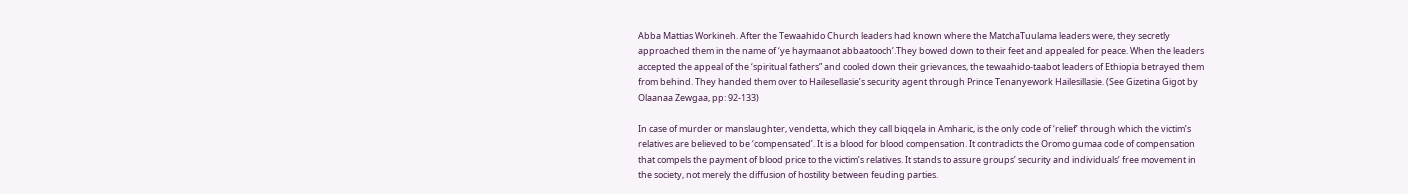Abba Mattias Workineh. After the Tewaahido Church leaders had known where the MatchaTuulama leaders were, they secretly approached them in the name of ‘ye haymaanot abbaatooch’.They bowed down to their feet and appealed for peace. When the leaders accepted the appeal of the ‘spiritual fathers” and cooled down their grievances, the tewaahido-taabot leaders of Ethiopia betrayed them from behind. They handed them over to Hailesellasie’s security agent through Prince Tenanyework Hailesillasie. (See Gizetina Gigot by Olaanaa Zewgaa, pp: 92-133)

In case of murder or manslaughter, vendetta, which they call biqqela in Amharic, is the only code of ‘relief’ through which the victim’s relatives are believed to be ‘compensated’. It is a blood for blood compensation. It contradicts the Oromo gumaa code of compensation that compels the payment of blood price to the victim’s relatives. It stands to assure groups’ security and individuals’ free movement in the society, not merely the diffusion of hostility between feuding parties.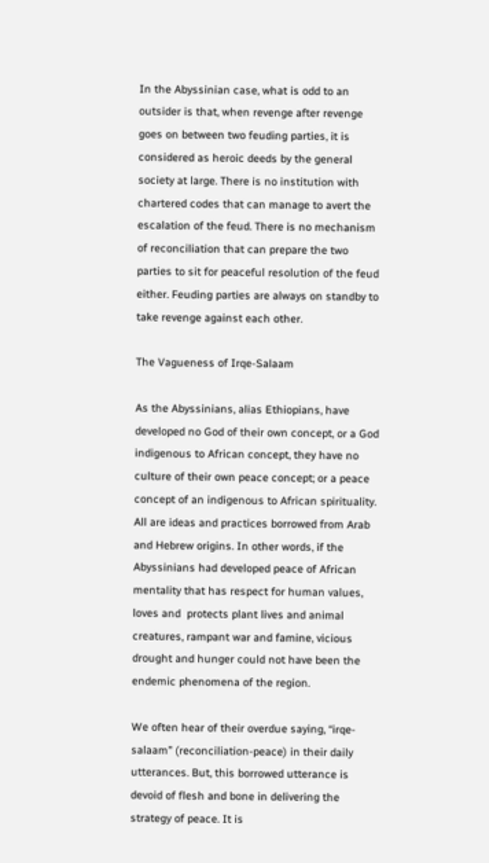In the Abyssinian case, what is odd to an outsider is that, when revenge after revenge goes on between two feuding parties, it is considered as heroic deeds by the general society at large. There is no institution with chartered codes that can manage to avert the escalation of the feud. There is no mechanism of reconciliation that can prepare the two parties to sit for peaceful resolution of the feud either. Feuding parties are always on standby to take revenge against each other.

The Vagueness of Irqe-Salaam

As the Abyssinians, alias Ethiopians, have developed no God of their own concept, or a God indigenous to African concept, they have no culture of their own peace concept; or a peace concept of an indigenous to African spirituality. All are ideas and practices borrowed from Arab and Hebrew origins. In other words, if the Abyssinians had developed peace of African mentality that has respect for human values, loves and  protects plant lives and animal creatures, rampant war and famine, vicious drought and hunger could not have been the endemic phenomena of the region.

We often hear of their overdue saying, “irqe-salaam” (reconciliation-peace) in their daily utterances. But, this borrowed utterance is devoid of flesh and bone in delivering the strategy of peace. It is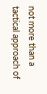not more than a tactical approach of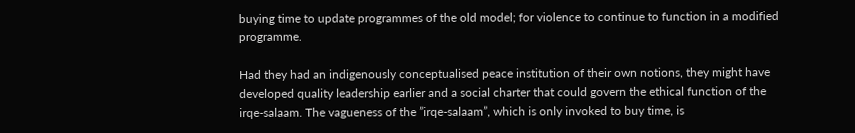buying time to update programmes of the old model; for violence to continue to function in a modified programme.

Had they had an indigenously conceptualised peace institution of their own notions, they might have developed quality leadership earlier and a social charter that could govern the ethical function of the irqe-salaam. The vagueness of the ”irqe-salaam”, which is only invoked to buy time, is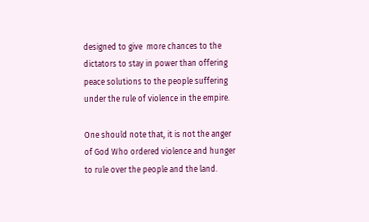designed to give  more chances to the dictators to stay in power than offering peace solutions to the people suffering under the rule of violence in the empire.

One should note that, it is not the anger of God Who ordered violence and hunger to rule over the people and the land.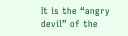It is the “angry devil” of the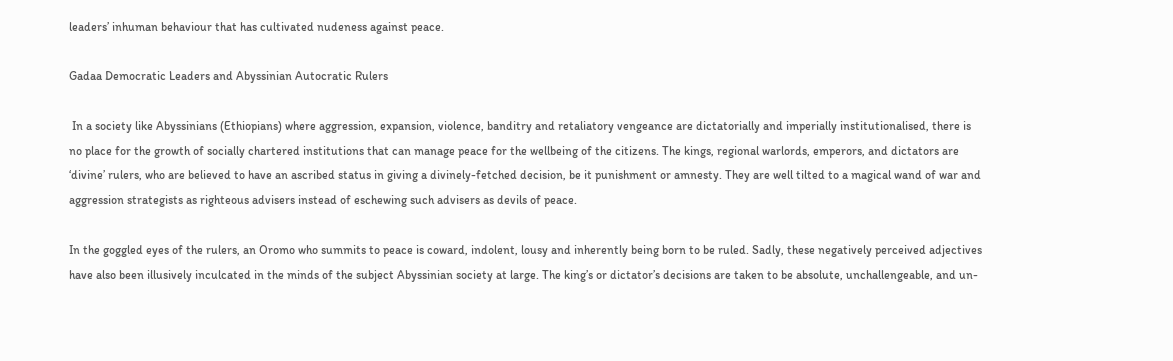leaders’ inhuman behaviour that has cultivated nudeness against peace.

Gadaa Democratic Leaders and Abyssinian Autocratic Rulers

 In a society like Abyssinians (Ethiopians) where aggression, expansion, violence, banditry and retaliatory vengeance are dictatorially and imperially institutionalised, there is no place for the growth of socially chartered institutions that can manage peace for the wellbeing of the citizens. The kings, regional warlords, emperors, and dictators are ‘divine’ rulers, who are believed to have an ascribed status in giving a divinely-fetched decision, be it punishment or amnesty. They are well tilted to a magical wand of war and aggression strategists as righteous advisers instead of eschewing such advisers as devils of peace.

In the goggled eyes of the rulers, an Oromo who summits to peace is coward, indolent, lousy and inherently being born to be ruled. Sadly, these negatively perceived adjectives have also been illusively inculcated in the minds of the subject Abyssinian society at large. The king’s or dictator’s decisions are taken to be absolute, unchallengeable, and un-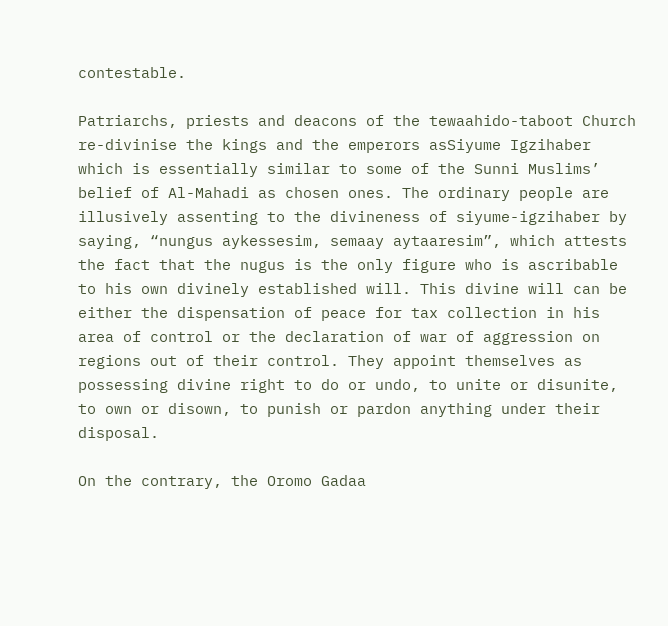contestable.

Patriarchs, priests and deacons of the tewaahido-taboot Church re-divinise the kings and the emperors asSiyume Igzihaber which is essentially similar to some of the Sunni Muslims’ belief of Al-Mahadi as chosen ones. The ordinary people are illusively assenting to the divineness of siyume-igzihaber by saying, “nungus aykessesim, semaay aytaaresim”, which attests the fact that the nugus is the only figure who is ascribable to his own divinely established will. This divine will can be either the dispensation of peace for tax collection in his area of control or the declaration of war of aggression on regions out of their control. They appoint themselves as possessing divine right to do or undo, to unite or disunite, to own or disown, to punish or pardon anything under their disposal.

On the contrary, the Oromo Gadaa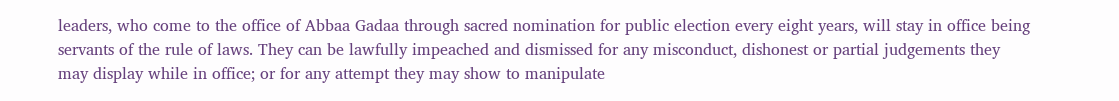leaders, who come to the office of Abbaa Gadaa through sacred nomination for public election every eight years, will stay in office being servants of the rule of laws. They can be lawfully impeached and dismissed for any misconduct, dishonest or partial judgements they may display while in office; or for any attempt they may show to manipulate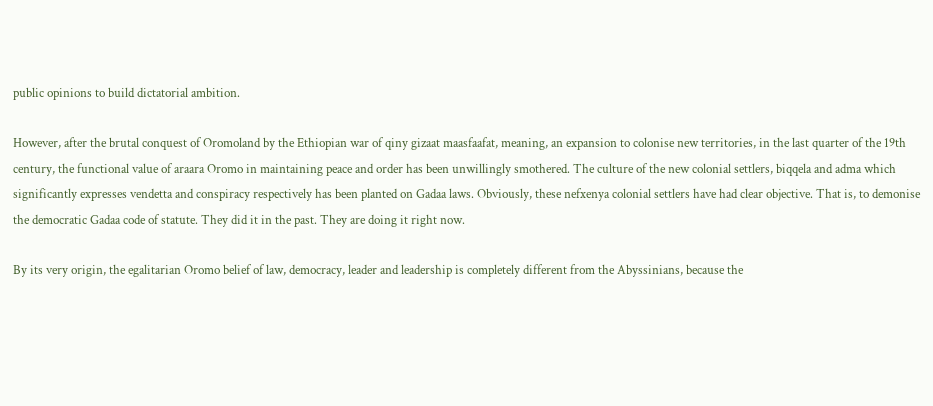public opinions to build dictatorial ambition.

However, after the brutal conquest of Oromoland by the Ethiopian war of qiny gizaat maasfaafat, meaning, an expansion to colonise new territories, in the last quarter of the 19th century, the functional value of araara Oromo in maintaining peace and order has been unwillingly smothered. The culture of the new colonial settlers, biqqela and adma which significantly expresses vendetta and conspiracy respectively has been planted on Gadaa laws. Obviously, these nefxenya colonial settlers have had clear objective. That is, to demonise the democratic Gadaa code of statute. They did it in the past. They are doing it right now.

By its very origin, the egalitarian Oromo belief of law, democracy, leader and leadership is completely different from the Abyssinians, because the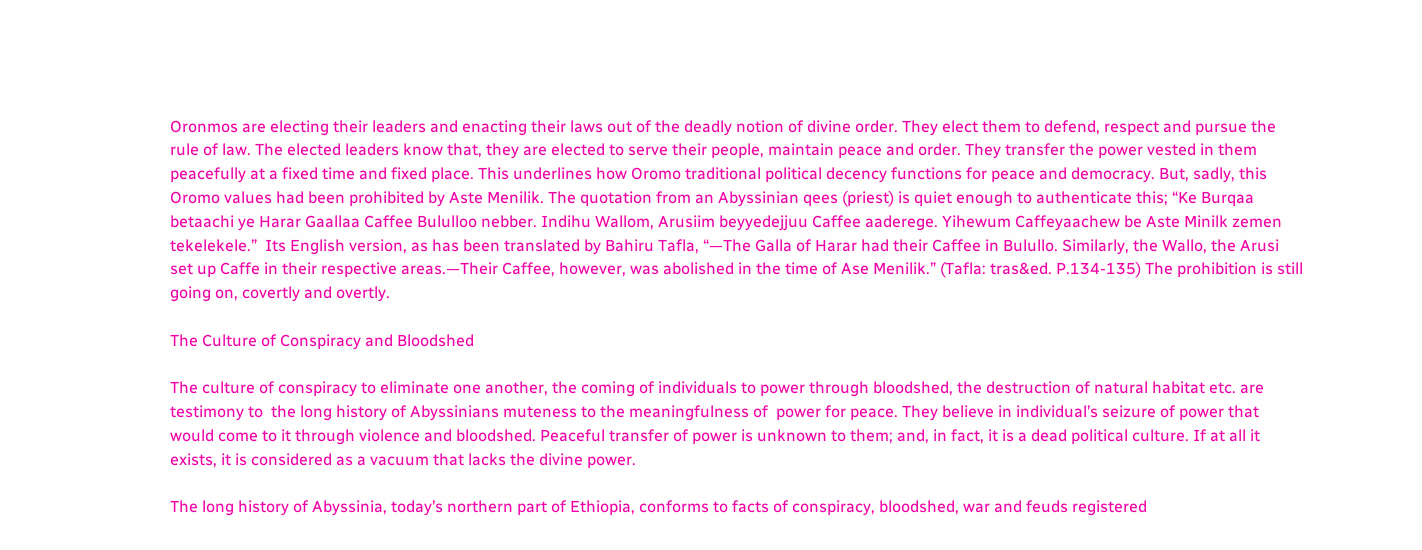Oronmos are electing their leaders and enacting their laws out of the deadly notion of divine order. They elect them to defend, respect and pursue the rule of law. The elected leaders know that, they are elected to serve their people, maintain peace and order. They transfer the power vested in them peacefully at a fixed time and fixed place. This underlines how Oromo traditional political decency functions for peace and democracy. But, sadly, this Oromo values had been prohibited by Aste Menilik. The quotation from an Abyssinian qees (priest) is quiet enough to authenticate this; “Ke Burqaa betaachi ye Harar Gaallaa Caffee Bululloo nebber. Indihu Wallom, Arusiim beyyedejjuu Caffee aaderege. Yihewum Caffeyaachew be Aste Minilk zemen tekelekele.”  Its English version, as has been translated by Bahiru Tafla, “—The Galla of Harar had their Caffee in Bulullo. Similarly, the Wallo, the Arusi set up Caffe in their respective areas.—Their Caffee, however, was abolished in the time of Ase Menilik.” (Tafla: tras&ed. P.134-135) The prohibition is still going on, covertly and overtly.

The Culture of Conspiracy and Bloodshed

The culture of conspiracy to eliminate one another, the coming of individuals to power through bloodshed, the destruction of natural habitat etc. are testimony to  the long history of Abyssinians muteness to the meaningfulness of  power for peace. They believe in individual’s seizure of power that would come to it through violence and bloodshed. Peaceful transfer of power is unknown to them; and, in fact, it is a dead political culture. If at all it exists, it is considered as a vacuum that lacks the divine power.

The long history of Abyssinia, today’s northern part of Ethiopia, conforms to facts of conspiracy, bloodshed, war and feuds registered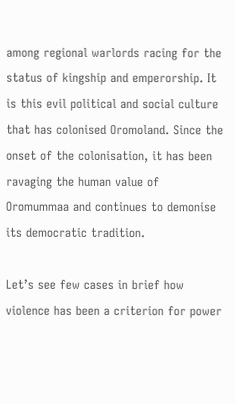among regional warlords racing for the status of kingship and emperorship. It is this evil political and social culture that has colonised Oromoland. Since the onset of the colonisation, it has been ravaging the human value of Oromummaa and continues to demonise its democratic tradition.

Let’s see few cases in brief how violence has been a criterion for power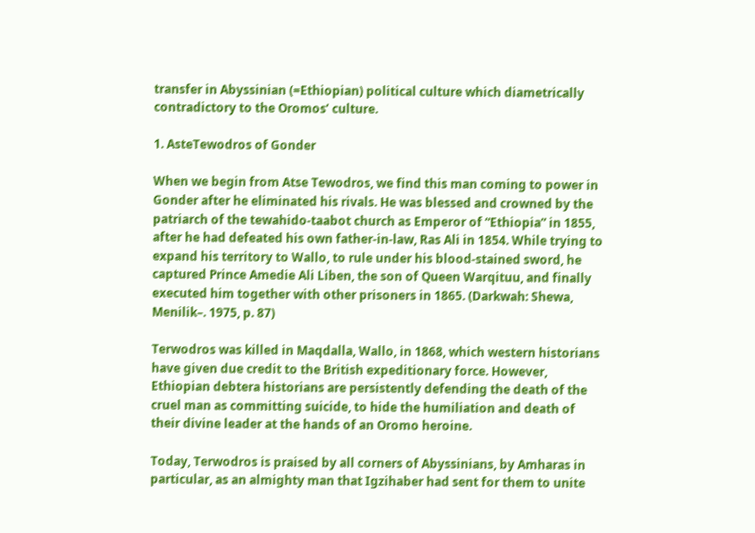transfer in Abyssinian (=Ethiopian) political culture which diametrically contradictory to the Oromos’ culture.

1. AsteTewodros of Gonder

When we begin from Atse Tewodros, we find this man coming to power in Gonder after he eliminated his rivals. He was blessed and crowned by the patriarch of the tewahido-taabot church as Emperor of “Ethiopia” in 1855, after he had defeated his own father-in-law, Ras Ali in 1854. While trying to expand his territory to Wallo, to rule under his blood-stained sword, he captured Prince Amedie Ali Liben, the son of Queen Warqituu, and finally executed him together with other prisoners in 1865. (Darkwah: Shewa, Menilik–. 1975, p. 87)

Terwodros was killed in Maqdalla, Wallo, in 1868, which western historians have given due credit to the British expeditionary force. However, Ethiopian debtera historians are persistently defending the death of the cruel man as committing suicide, to hide the humiliation and death of their divine leader at the hands of an Oromo heroine.

Today, Terwodros is praised by all corners of Abyssinians, by Amharas in particular, as an almighty man that Igzihaber had sent for them to unite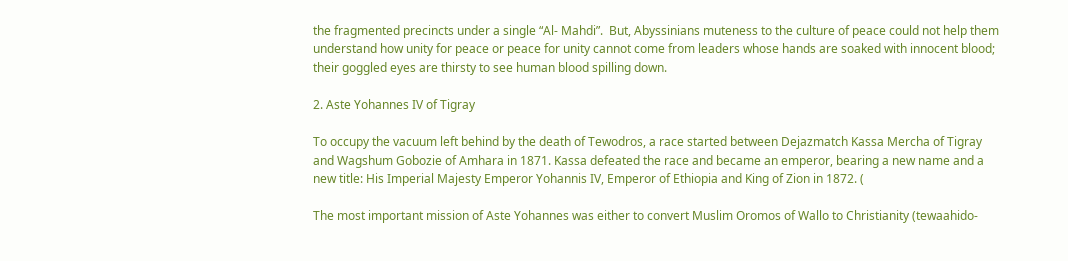the fragmented precincts under a single “Al- Mahdi”.  But, Abyssinians muteness to the culture of peace could not help them understand how unity for peace or peace for unity cannot come from leaders whose hands are soaked with innocent blood; their goggled eyes are thirsty to see human blood spilling down.

2. Aste Yohannes IV of Tigray

To occupy the vacuum left behind by the death of Tewodros, a race started between Dejazmatch Kassa Mercha of Tigray and Wagshum Gobozie of Amhara in 1871. Kassa defeated the race and became an emperor, bearing a new name and a new title: His Imperial Majesty Emperor Yohannis IV, Emperor of Ethiopia and King of Zion in 1872. (

The most important mission of Aste Yohannes was either to convert Muslim Oromos of Wallo to Christianity (tewaahido-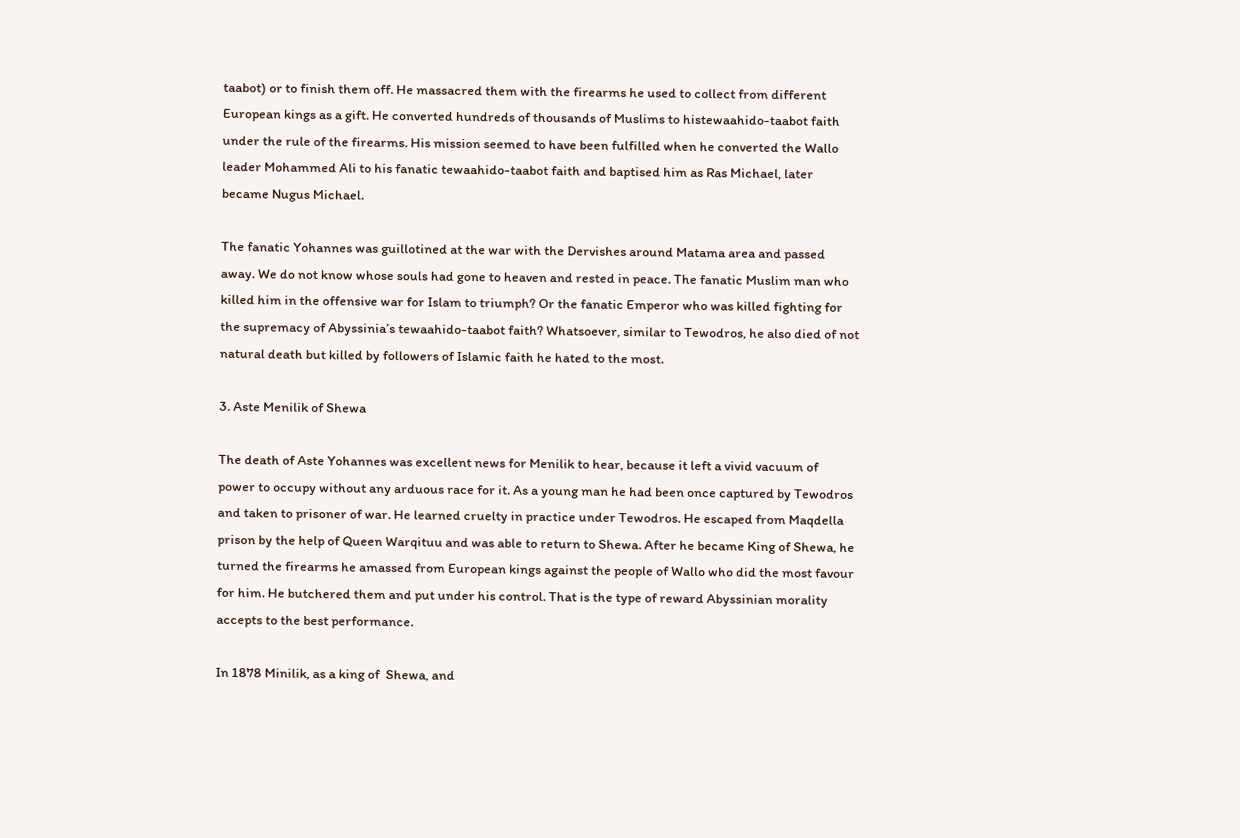taabot) or to finish them off. He massacred them with the firearms he used to collect from different European kings as a gift. He converted hundreds of thousands of Muslims to histewaahido-taabot faith under the rule of the firearms. His mission seemed to have been fulfilled when he converted the Wallo leader Mohammed Ali to his fanatic tewaahido-taabot faith and baptised him as Ras Michael, later became Nugus Michael.

The fanatic Yohannes was guillotined at the war with the Dervishes around Matama area and passed away. We do not know whose souls had gone to heaven and rested in peace. The fanatic Muslim man who killed him in the offensive war for Islam to triumph? Or the fanatic Emperor who was killed fighting for the supremacy of Abyssinia’s tewaahido-taabot faith? Whatsoever, similar to Tewodros, he also died of not natural death but killed by followers of Islamic faith he hated to the most.

3. Aste Menilik of Shewa

The death of Aste Yohannes was excellent news for Menilik to hear, because it left a vivid vacuum of power to occupy without any arduous race for it. As a young man he had been once captured by Tewodros and taken to prisoner of war. He learned cruelty in practice under Tewodros. He escaped from Maqdella prison by the help of Queen Warqituu and was able to return to Shewa. After he became King of Shewa, he turned the firearms he amassed from European kings against the people of Wallo who did the most favour for him. He butchered them and put under his control. That is the type of reward Abyssinian morality accepts to the best performance.

In 1878 Minilik, as a king of  Shewa, and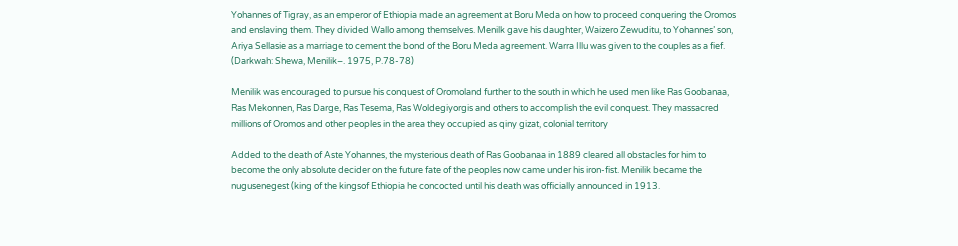Yohannes of Tigray, as an emperor of Ethiopia made an agreement at Boru Meda on how to proceed conquering the Oromos and enslaving them. They divided Wallo among themselves. Menilk gave his daughter, Waizero Zewuditu, to Yohannes’ son, Ariya Sellasie as a marriage to cement the bond of the Boru Meda agreement. Warra Illu was given to the couples as a fief. (Darkwah: Shewa, Menilik–. 1975, P.78-78)

Menilik was encouraged to pursue his conquest of Oromoland further to the south in which he used men like Ras Goobanaa, Ras Mekonnen, Ras Darge, Ras Tesema, Ras Woldegiyorgis and others to accomplish the evil conquest. They massacred millions of Oromos and other peoples in the area they occupied as qiny gizat, colonial territory

Added to the death of Aste Yohannes, the mysterious death of Ras Goobanaa in 1889 cleared all obstacles for him to become the only absolute decider on the future fate of the peoples now came under his iron-fist. Menilik became the nugusenegest (king of the kingsof Ethiopia he concocted until his death was officially announced in 1913.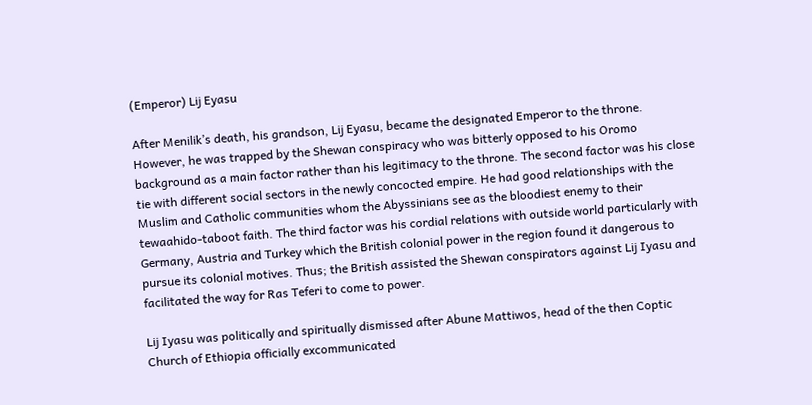(Emperor) Lij Eyasu

After Menilik’s death, his grandson, Lij Eyasu, became the designated Emperor to the throne. However, he was trapped by the Shewan conspiracy who was bitterly opposed to his Oromo background as a main factor rather than his legitimacy to the throne. The second factor was his close tie with different social sectors in the newly concocted empire. He had good relationships with the Muslim and Catholic communities whom the Abyssinians see as the bloodiest enemy to their tewaahido-taboot faith. The third factor was his cordial relations with outside world particularly with Germany, Austria and Turkey which the British colonial power in the region found it dangerous to pursue its colonial motives. Thus; the British assisted the Shewan conspirators against Lij Iyasu and facilitated the way for Ras Teferi to come to power.

Lij Iyasu was politically and spiritually dismissed after Abune Mattiwos, head of the then Coptic Church of Ethiopia officially excommunicated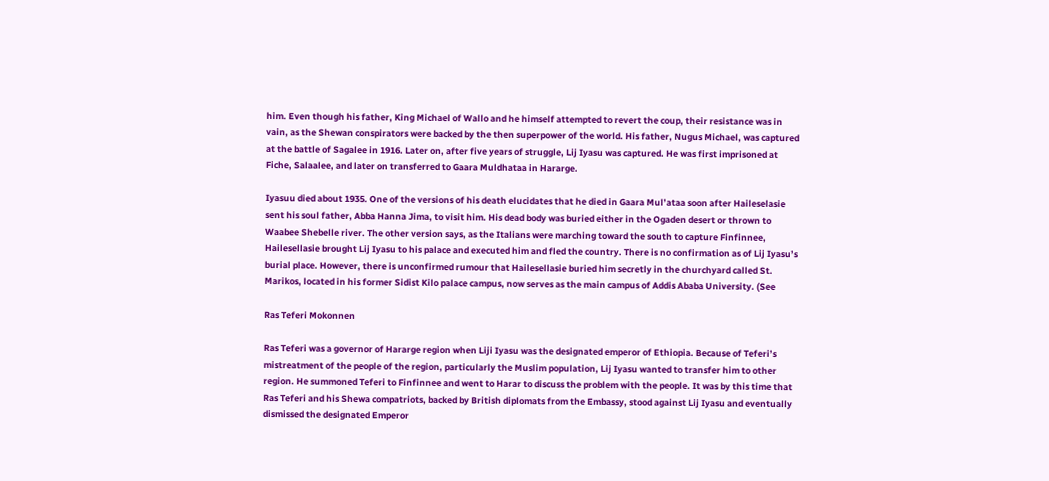him. Even though his father, King Michael of Wallo and he himself attempted to revert the coup, their resistance was in vain, as the Shewan conspirators were backed by the then superpower of the world. His father, Nugus Michael, was captured at the battle of Sagalee in 1916. Later on, after five years of struggle, Lij Iyasu was captured. He was first imprisoned at Fiche, Salaalee, and later on transferred to Gaara Muldhataa in Hararge.

Iyasuu died about 1935. One of the versions of his death elucidates that he died in Gaara Mul’ataa soon after Haileselasie sent his soul father, Abba Hanna Jima, to visit him. His dead body was buried either in the Ogaden desert or thrown to Waabee Shebelle river. The other version says, as the Italians were marching toward the south to capture Finfinnee, Hailesellasie brought Lij Iyasu to his palace and executed him and fled the country. There is no confirmation as of Lij Iyasu’s burial place. However, there is unconfirmed rumour that Hailesellasie buried him secretly in the churchyard called St. Marikos, located in his former Sidist Kilo palace campus, now serves as the main campus of Addis Ababa University. (See

Ras Teferi Mokonnen

Ras Teferi was a governor of Hararge region when Liji Iyasu was the designated emperor of Ethiopia. Because of Teferi’s mistreatment of the people of the region, particularly the Muslim population, Lij Iyasu wanted to transfer him to other region. He summoned Teferi to Finfinnee and went to Harar to discuss the problem with the people. It was by this time that Ras Teferi and his Shewa compatriots, backed by British diplomats from the Embassy, stood against Lij Iyasu and eventually dismissed the designated Emperor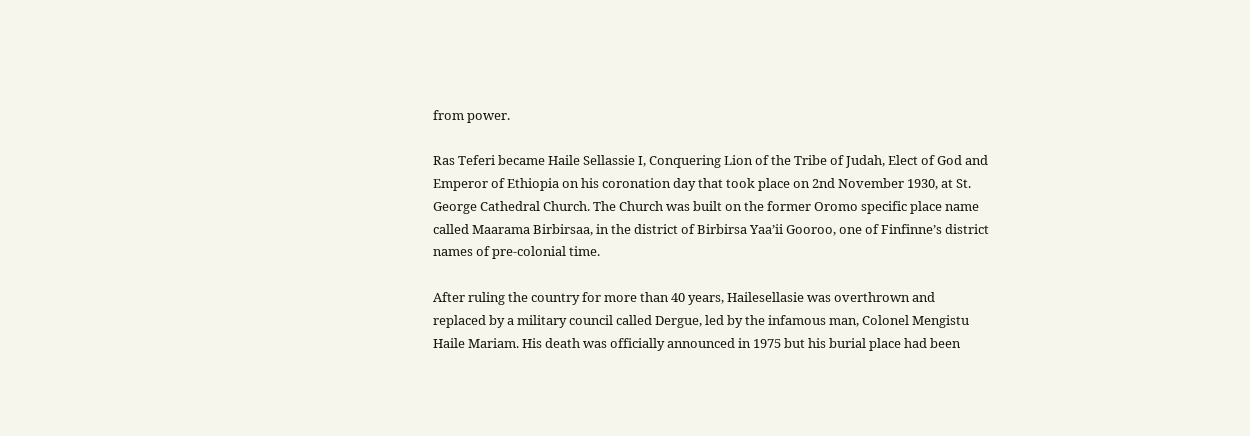from power.

Ras Teferi became Haile Sellassie I, Conquering Lion of the Tribe of Judah, Elect of God and Emperor of Ethiopia on his coronation day that took place on 2nd November 1930, at St. George Cathedral Church. The Church was built on the former Oromo specific place name called Maarama Birbirsaa, in the district of Birbirsa Yaa’ii Gooroo, one of Finfinne’s district names of pre-colonial time.

After ruling the country for more than 40 years, Hailesellasie was overthrown and replaced by a military council called Dergue, led by the infamous man, Colonel Mengistu Haile Mariam. His death was officially announced in 1975 but his burial place had been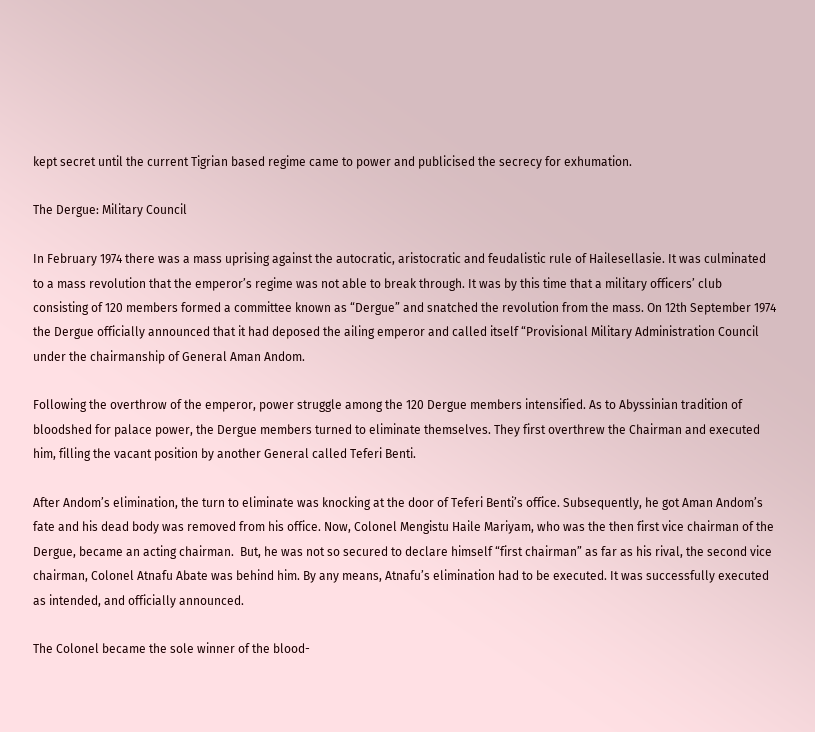kept secret until the current Tigrian based regime came to power and publicised the secrecy for exhumation.

The Dergue: Military Council

In February 1974 there was a mass uprising against the autocratic, aristocratic and feudalistic rule of Hailesellasie. It was culminated to a mass revolution that the emperor’s regime was not able to break through. It was by this time that a military officers’ club consisting of 120 members formed a committee known as “Dergue” and snatched the revolution from the mass. On 12th September 1974 the Dergue officially announced that it had deposed the ailing emperor and called itself “Provisional Military Administration Council under the chairmanship of General Aman Andom.

Following the overthrow of the emperor, power struggle among the 120 Dergue members intensified. As to Abyssinian tradition of bloodshed for palace power, the Dergue members turned to eliminate themselves. They first overthrew the Chairman and executed him, filling the vacant position by another General called Teferi Benti.

After Andom’s elimination, the turn to eliminate was knocking at the door of Teferi Benti’s office. Subsequently, he got Aman Andom’s fate and his dead body was removed from his office. Now, Colonel Mengistu Haile Mariyam, who was the then first vice chairman of the Dergue, became an acting chairman.  But, he was not so secured to declare himself “first chairman” as far as his rival, the second vice chairman, Colonel Atnafu Abate was behind him. By any means, Atnafu’s elimination had to be executed. It was successfully executed as intended, and officially announced.

The Colonel became the sole winner of the blood-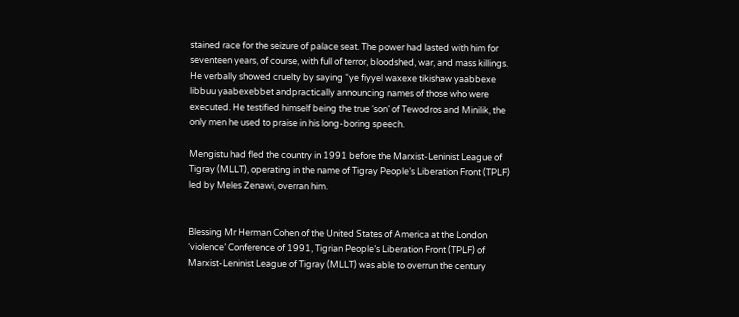stained race for the seizure of palace seat. The power had lasted with him for seventeen years, of course, with full of terror, bloodshed, war, and mass killings. He verbally showed cruelty by saying “ye fiyyel waxexe tikishaw yaabbexe libbuu yaabexebbet andpractically announcing names of those who were executed. He testified himself being the true ‘son’ of Tewodros and Minilik, the only men he used to praise in his long-boring speech.

Mengistu had fled the country in 1991 before the Marxist-Leninist League of Tigray (MLLT), operating in the name of Tigray People’s Liberation Front (TPLF) led by Meles Zenawi, overran him.


Blessing Mr Herman Cohen of the United States of America at the London ‘violence’ Conference of 1991, Tigrian People’s Liberation Front (TPLF) of Marxist-Leninist League of Tigray (MLLT) was able to overrun the century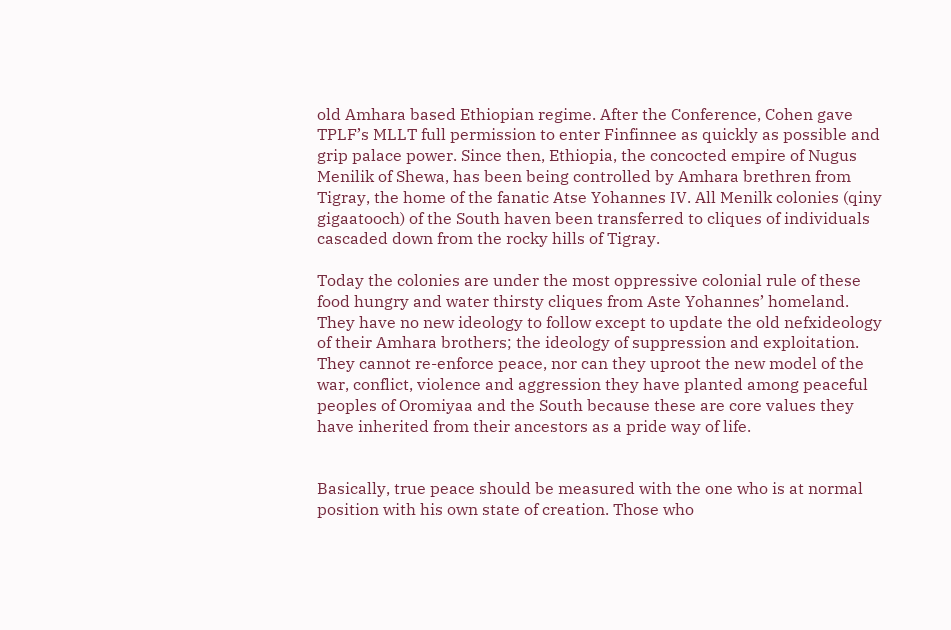old Amhara based Ethiopian regime. After the Conference, Cohen gave TPLF’s MLLT full permission to enter Finfinnee as quickly as possible and grip palace power. Since then, Ethiopia, the concocted empire of Nugus Menilik of Shewa, has been being controlled by Amhara brethren from Tigray, the home of the fanatic Atse Yohannes IV. All Menilk colonies (qiny gigaatooch) of the South haven been transferred to cliques of individuals cascaded down from the rocky hills of Tigray.

Today the colonies are under the most oppressive colonial rule of these food hungry and water thirsty cliques from Aste Yohannes’ homeland. They have no new ideology to follow except to update the old nefxideology of their Amhara brothers; the ideology of suppression and exploitation. They cannot re-enforce peace, nor can they uproot the new model of the war, conflict, violence and aggression they have planted among peaceful peoples of Oromiyaa and the South because these are core values they have inherited from their ancestors as a pride way of life.


Basically, true peace should be measured with the one who is at normal position with his own state of creation. Those who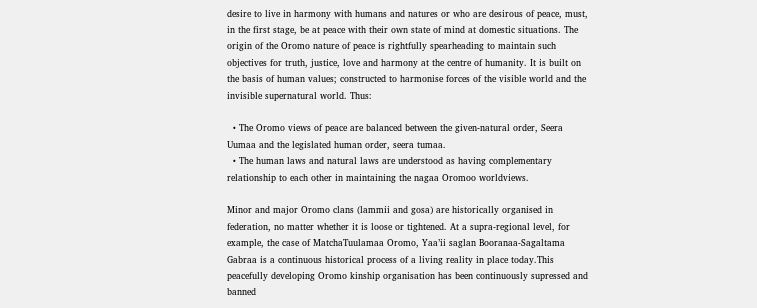desire to live in harmony with humans and natures or who are desirous of peace, must, in the first stage, be at peace with their own state of mind at domestic situations. The origin of the Oromo nature of peace is rightfully spearheading to maintain such objectives for truth, justice, love and harmony at the centre of humanity. It is built on the basis of human values; constructed to harmonise forces of the visible world and the invisible supernatural world. Thus:

  • The Oromo views of peace are balanced between the given-natural order, Seera Uumaa and the legislated human order, seera tumaa.
  • The human laws and natural laws are understood as having complementary relationship to each other in maintaining the nagaa Oromoo worldviews.

Minor and major Oromo clans (lammii and gosa) are historically organised in federation, no matter whether it is loose or tightened. At a supra-regional level, for example, the case of MatchaTuulamaa Oromo, Yaa’ii saglan Booranaa-Sagaltama Gabraa is a continuous historical process of a living reality in place today.This peacefully developing Oromo kinship organisation has been continuously supressed and banned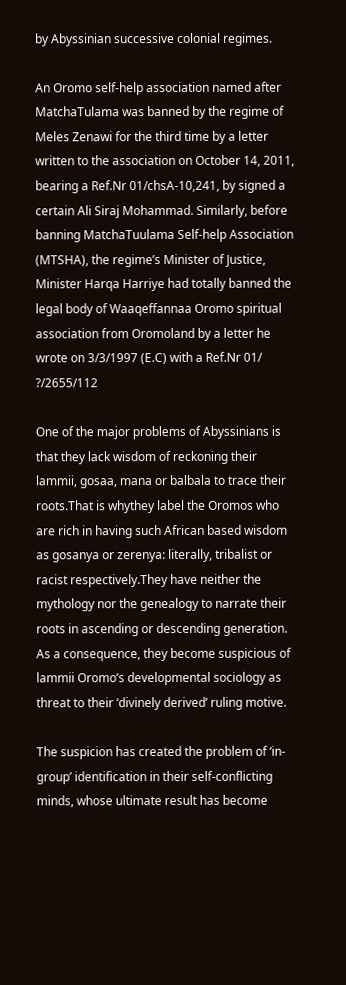by Abyssinian successive colonial regimes.

An Oromo self-help association named after MatchaTulama was banned by the regime of Meles Zenawi for the third time by a letter written to the association on October 14, 2011, bearing a Ref.Nr 01/chsA-10,241, by signed a certain Ali Siraj Mohammad. Similarly, before banning MatchaTuulama Self-help Association (MTSHA), the regime’s Minister of Justice, Minister Harqa Harriye had totally banned the legal body of Waaqeffannaa Oromo spiritual association from Oromoland by a letter he wrote on 3/3/1997 (E.C) with a Ref.Nr 01/ ?/2655/112

One of the major problems of Abyssinians is that they lack wisdom of reckoning their lammii, gosaa, mana or balbala to trace their roots.That is whythey label the Oromos who are rich in having such African based wisdom as gosanya or zerenya: literally, tribalist or racist respectively.They have neither the mythology nor the genealogy to narrate their roots in ascending or descending generation. As a consequence, they become suspicious of lammii Oromo’s developmental sociology as threat to their ‘divinely derived’ ruling motive.

The suspicion has created the problem of ‘in-group’ identification in their self-conflicting minds, whose ultimate result has become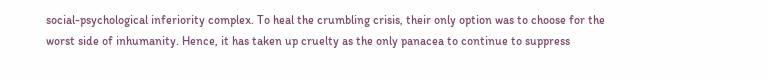social-psychological inferiority complex. To heal the crumbling crisis, their only option was to choose for the worst side of inhumanity. Hence, it has taken up cruelty as the only panacea to continue to suppress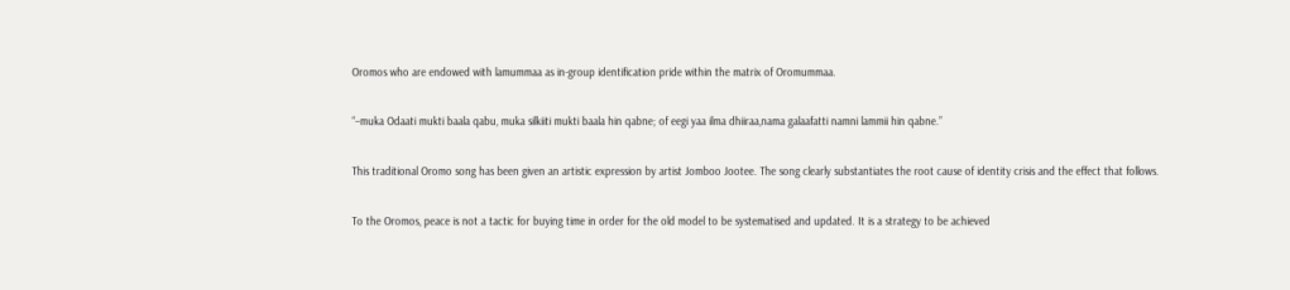Oromos who are endowed with lamummaa as in-group identification pride within the matrix of Oromummaa.

“–muka Odaati mukti baala qabu, muka silkiiti mukti baala hin qabne; of eegi yaa ilma dhiiraa,nama galaafatti namni lammii hin qabne.”

This traditional Oromo song has been given an artistic expression by artist Jomboo Jootee. The song clearly substantiates the root cause of identity crisis and the effect that follows.

To the Oromos, peace is not a tactic for buying time in order for the old model to be systematised and updated. It is a strategy to be achieved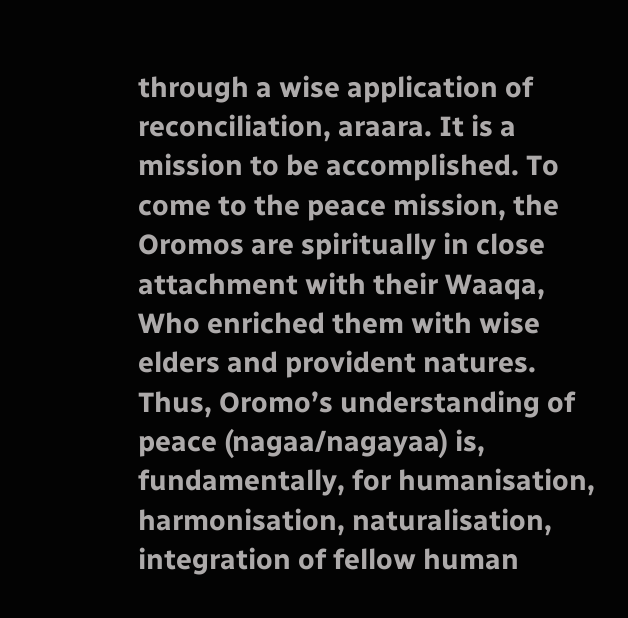through a wise application of reconciliation, araara. It is a mission to be accomplished. To come to the peace mission, the Oromos are spiritually in close attachment with their Waaqa, Who enriched them with wise elders and provident natures. Thus, Oromo’s understanding of peace (nagaa/nagayaa) is, fundamentally, for humanisation, harmonisation, naturalisation, integration of fellow human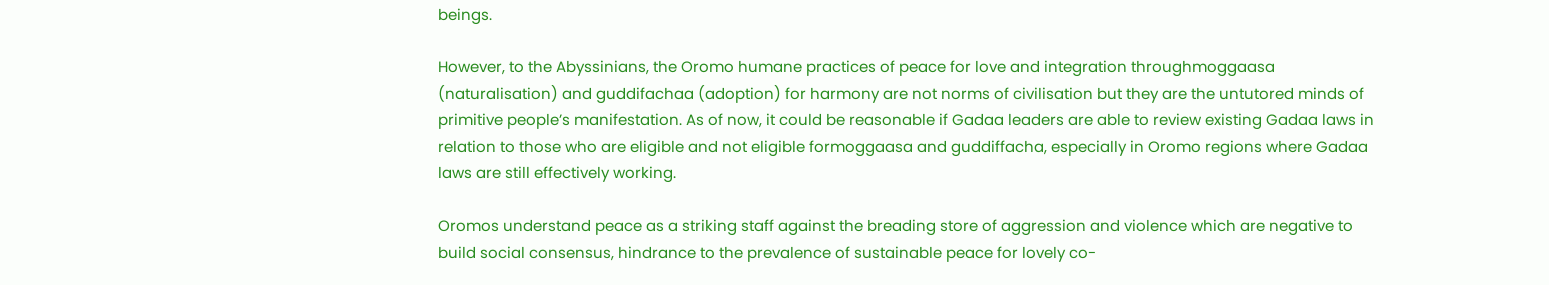beings.

However, to the Abyssinians, the Oromo humane practices of peace for love and integration throughmoggaasa (naturalisation) and guddifachaa (adoption) for harmony are not norms of civilisation but they are the untutored minds of primitive people’s manifestation. As of now, it could be reasonable if Gadaa leaders are able to review existing Gadaa laws in relation to those who are eligible and not eligible formoggaasa and guddiffacha, especially in Oromo regions where Gadaa laws are still effectively working.

Oromos understand peace as a striking staff against the breading store of aggression and violence which are negative to build social consensus, hindrance to the prevalence of sustainable peace for lovely co-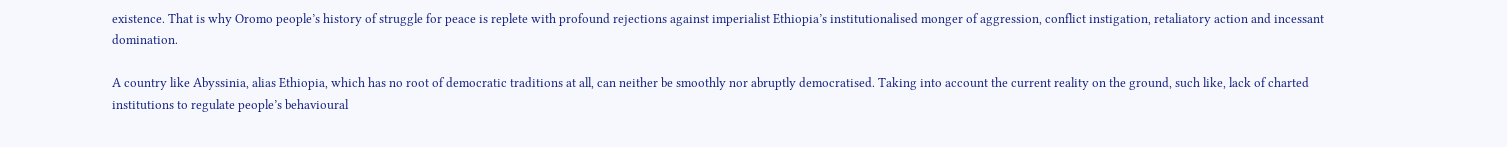existence. That is why Oromo people’s history of struggle for peace is replete with profound rejections against imperialist Ethiopia’s institutionalised monger of aggression, conflict instigation, retaliatory action and incessant domination.

A country like Abyssinia, alias Ethiopia, which has no root of democratic traditions at all, can neither be smoothly nor abruptly democratised. Taking into account the current reality on the ground, such like, lack of charted institutions to regulate people’s behavioural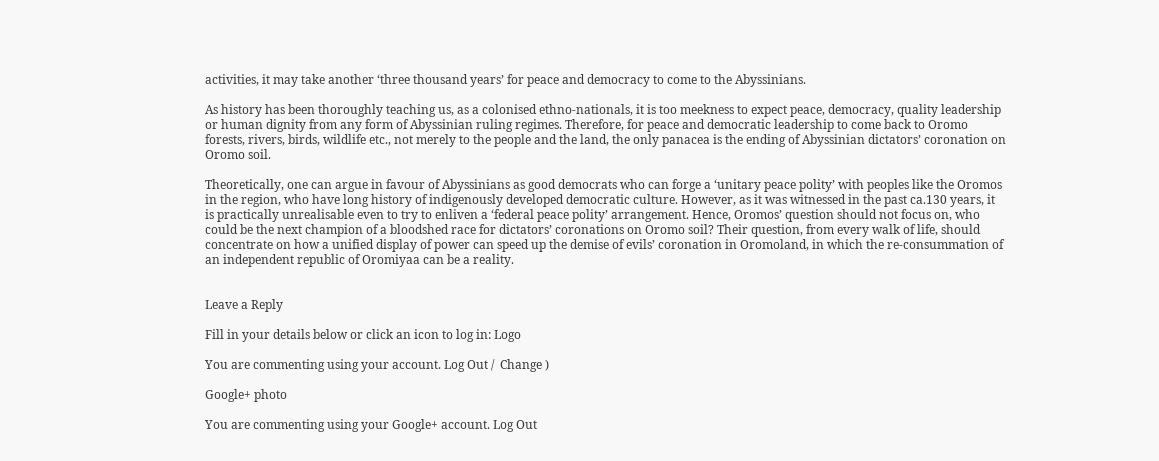activities, it may take another ‘three thousand years’ for peace and democracy to come to the Abyssinians.

As history has been thoroughly teaching us, as a colonised ethno-nationals, it is too meekness to expect peace, democracy, quality leadership or human dignity from any form of Abyssinian ruling regimes. Therefore, for peace and democratic leadership to come back to Oromo forests, rivers, birds, wildlife etc., not merely to the people and the land, the only panacea is the ending of Abyssinian dictators’ coronation on Oromo soil.

Theoretically, one can argue in favour of Abyssinians as good democrats who can forge a ‘unitary peace polity’ with peoples like the Oromos in the region, who have long history of indigenously developed democratic culture. However, as it was witnessed in the past ca.130 years, it is practically unrealisable even to try to enliven a ‘federal peace polity’ arrangement. Hence, Oromos’ question should not focus on, who could be the next champion of a bloodshed race for dictators’ coronations on Oromo soil? Their question, from every walk of life, should concentrate on how a unified display of power can speed up the demise of evils’ coronation in Oromoland, in which the re-consummation of an independent republic of Oromiyaa can be a reality.


Leave a Reply

Fill in your details below or click an icon to log in: Logo

You are commenting using your account. Log Out /  Change )

Google+ photo

You are commenting using your Google+ account. Log Out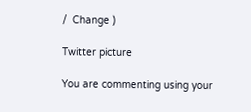/  Change )

Twitter picture

You are commenting using your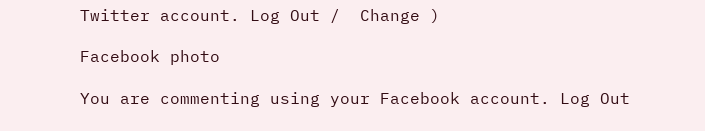Twitter account. Log Out /  Change )

Facebook photo

You are commenting using your Facebook account. Log Out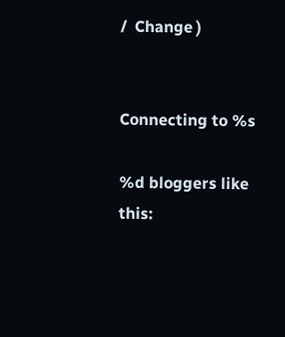/  Change )


Connecting to %s

%d bloggers like this: